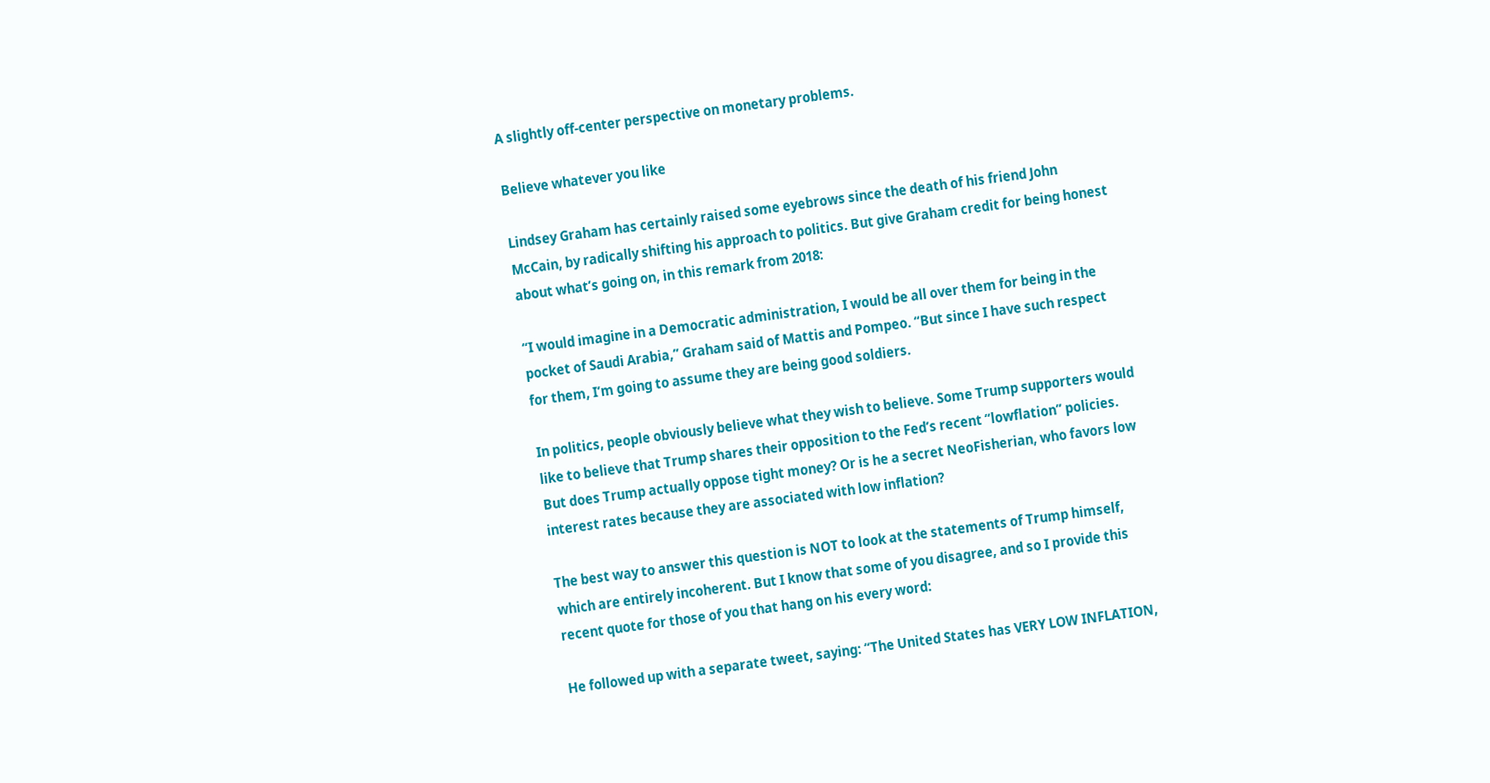A slightly off-center perspective on monetary problems.

Believe whatever you like

Lindsey Graham has certainly raised some eyebrows since the death of his friend John McCain, by radically shifting his approach to politics. But give Graham credit for being honest about what’s going on, in this remark from 2018:

“I would imagine in a Democratic administration, I would be all over them for being in the pocket of Saudi Arabia,” Graham said of Mattis and Pompeo. “But since I have such respect for them, I’m going to assume they are being good soldiers.

In politics, people obviously believe what they wish to believe. Some Trump supporters would like to believe that Trump shares their opposition to the Fed’s recent “lowflation” policies. But does Trump actually oppose tight money? Or is he a secret NeoFisherian, who favors low interest rates because they are associated with low inflation?

The best way to answer this question is NOT to look at the statements of Trump himself, which are entirely incoherent. But I know that some of you disagree, and so I provide this recent quote for those of you that hang on his every word:

He followed up with a separate tweet, saying: “The United States has VERY LOW INFLATION,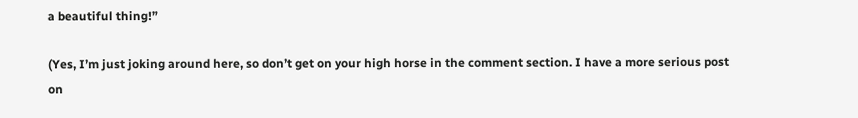a beautiful thing!”

(Yes, I’m just joking around here, so don’t get on your high horse in the comment section. I have a more serious post on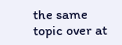the same topic over at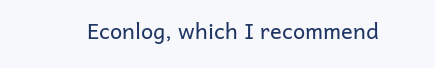Econlog, which I recommend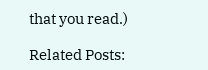that you read.)

Related Posts: